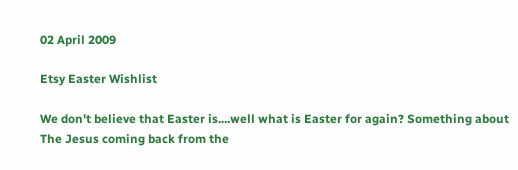02 April 2009

Etsy Easter Wishlist

We don't believe that Easter is....well what is Easter for again? Something about The Jesus coming back from the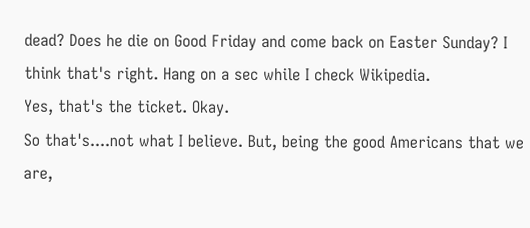dead? Does he die on Good Friday and come back on Easter Sunday? I think that's right. Hang on a sec while I check Wikipedia.
Yes, that's the ticket. Okay.
So that's....not what I believe. But, being the good Americans that we are,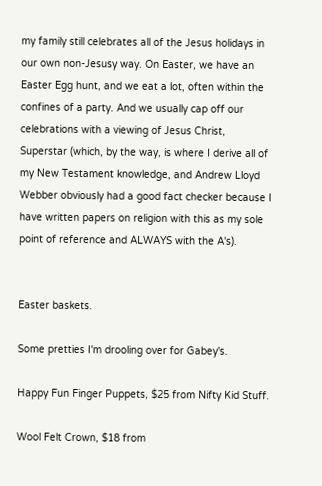my family still celebrates all of the Jesus holidays in our own non-Jesusy way. On Easter, we have an Easter Egg hunt, and we eat a lot, often within the confines of a party. And we usually cap off our celebrations with a viewing of Jesus Christ, Superstar (which, by the way, is where I derive all of my New Testament knowledge, and Andrew Lloyd Webber obviously had a good fact checker because I have written papers on religion with this as my sole point of reference and ALWAYS with the A's).


Easter baskets.

Some pretties I'm drooling over for Gabey's.

Happy Fun Finger Puppets, $25 from Nifty Kid Stuff.

Wool Felt Crown, $18 from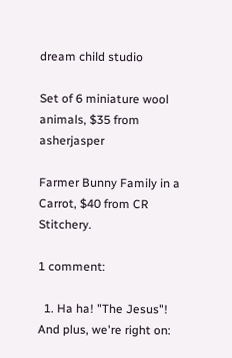dream child studio

Set of 6 miniature wool animals, $35 from asherjasper

Farmer Bunny Family in a Carrot, $40 from CR Stitchery.

1 comment:

  1. Ha ha! "The Jesus"! And plus, we're right on: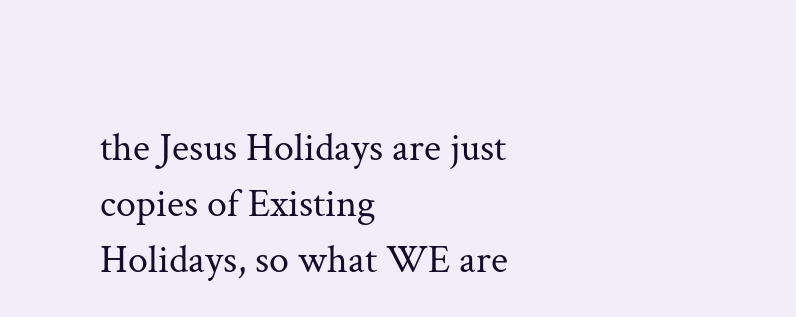the Jesus Holidays are just copies of Existing Holidays, so what WE are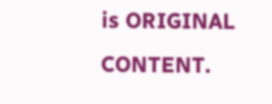is ORIGINAL CONTENT.